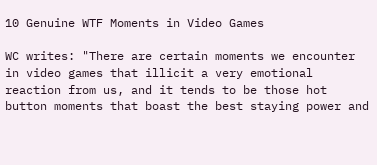10 Genuine WTF Moments in Video Games

WC writes: "There are certain moments we encounter in video games that illicit a very emotional reaction from us, and it tends to be those hot button moments that boast the best staying power and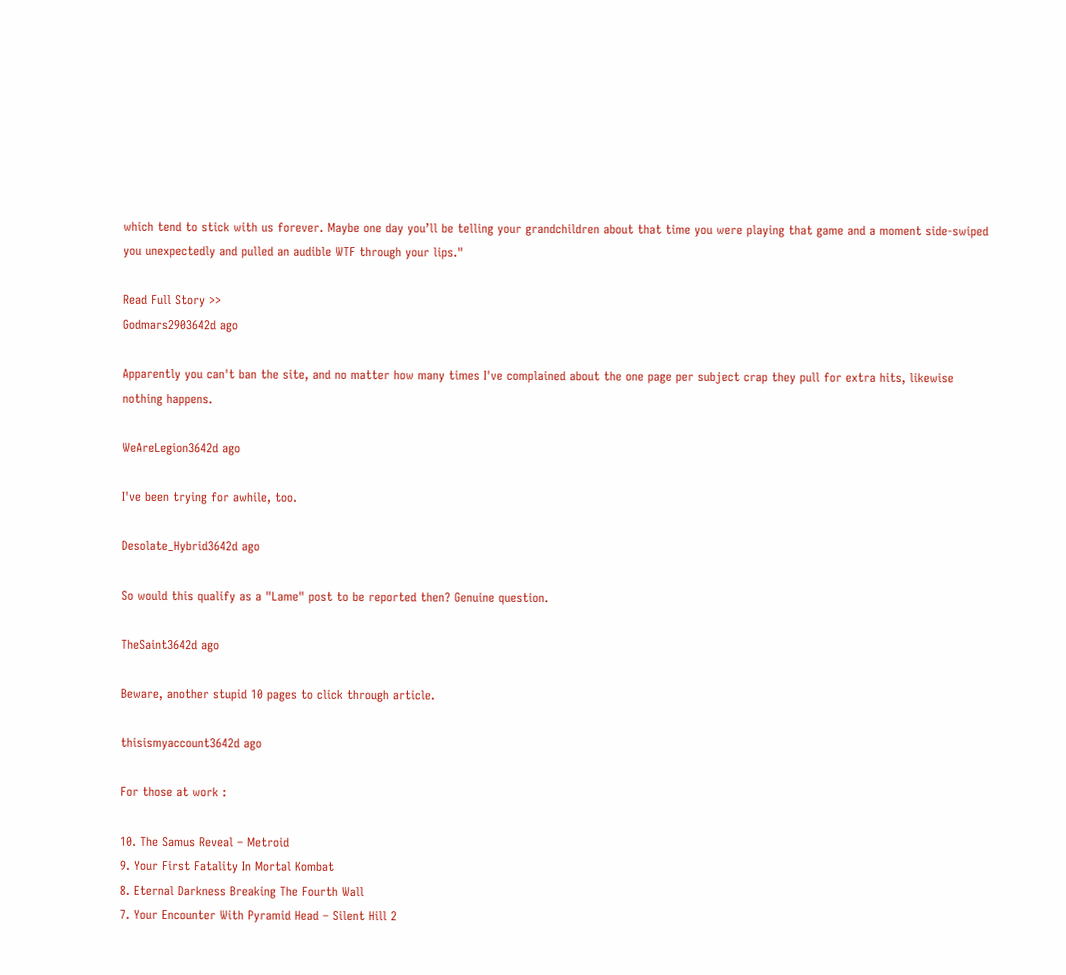which tend to stick with us forever. Maybe one day you’ll be telling your grandchildren about that time you were playing that game and a moment side-swiped you unexpectedly and pulled an audible WTF through your lips."

Read Full Story >>
Godmars2903642d ago

Apparently you can't ban the site, and no matter how many times I've complained about the one page per subject crap they pull for extra hits, likewise nothing happens.

WeAreLegion3642d ago

I've been trying for awhile, too.

Desolate_Hybrid3642d ago

So would this qualify as a "Lame" post to be reported then? Genuine question.

TheSaint3642d ago

Beware, another stupid 10 pages to click through article.

thisismyaccount3642d ago

For those at work :

10. The Samus Reveal – Metroid
9. Your First Fatality In Mortal Kombat
8. Eternal Darkness Breaking The Fourth Wall
7. Your Encounter With Pyramid Head – Silent Hill 2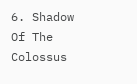6. Shadow Of The Colossus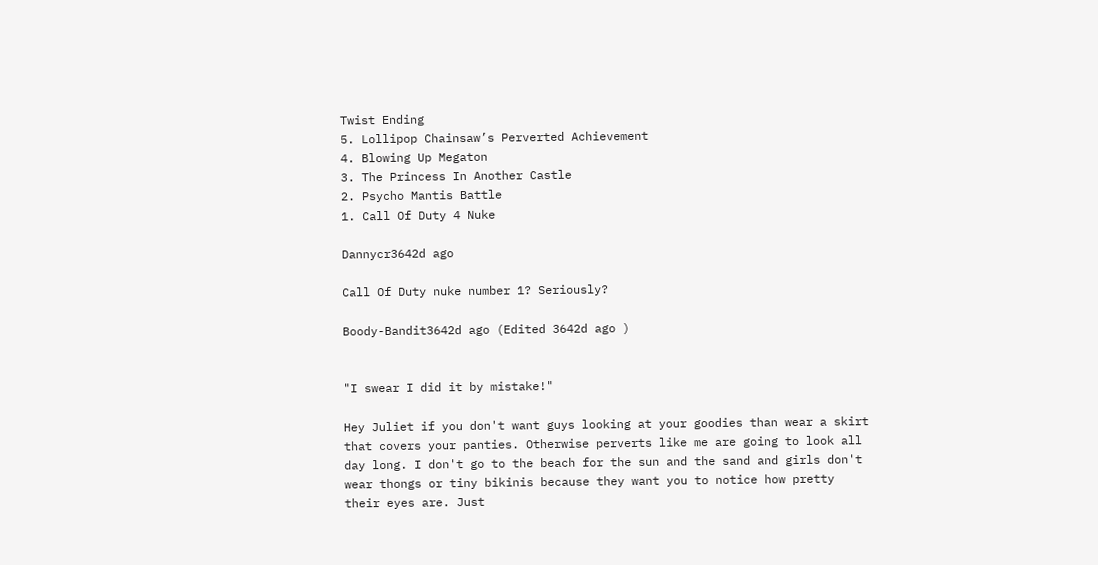Twist Ending
5. Lollipop Chainsaw’s Perverted Achievement
4. Blowing Up Megaton
3. The Princess In Another Castle
2. Psycho Mantis Battle
1. Call Of Duty 4 Nuke

Dannycr3642d ago

Call Of Duty nuke number 1? Seriously?

Boody-Bandit3642d ago (Edited 3642d ago )


"I swear I did it by mistake!"

Hey Juliet if you don't want guys looking at your goodies than wear a skirt that covers your panties. Otherwise perverts like me are going to look all day long. I don't go to the beach for the sun and the sand and girls don't wear thongs or tiny bikinis because they want you to notice how pretty their eyes are. Just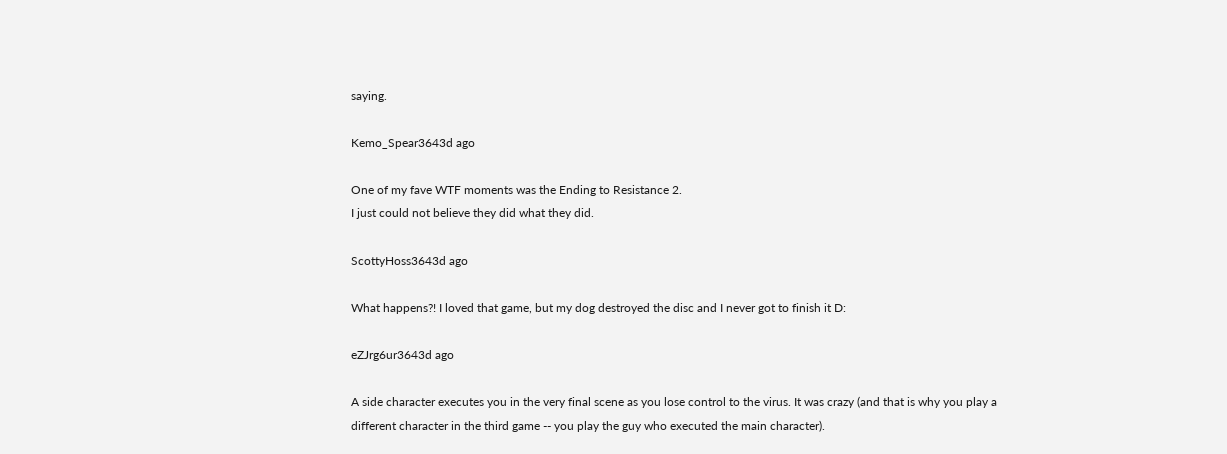saying.

Kemo_Spear3643d ago

One of my fave WTF moments was the Ending to Resistance 2.
I just could not believe they did what they did.

ScottyHoss3643d ago

What happens?! I loved that game, but my dog destroyed the disc and I never got to finish it D:

eZJrg6ur3643d ago

A side character executes you in the very final scene as you lose control to the virus. It was crazy (and that is why you play a different character in the third game -- you play the guy who executed the main character).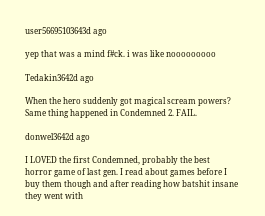user56695103643d ago

yep that was a mind f#ck. i was like nooooooooo

Tedakin3642d ago

When the hero suddenly got magical scream powers? Same thing happened in Condemned 2. FAIL.

donwel3642d ago

I LOVED the first Condemned, probably the best horror game of last gen. I read about games before I buy them though and after reading how batshit insane they went with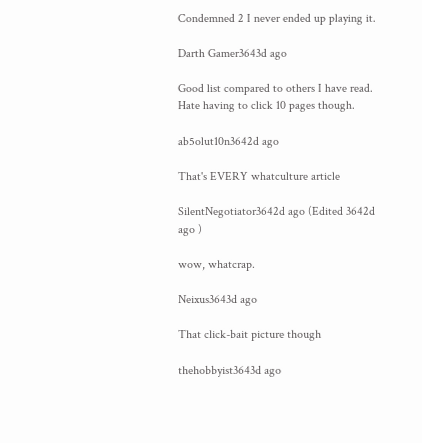Condemned 2 I never ended up playing it.

Darth Gamer3643d ago

Good list compared to others I have read. Hate having to click 10 pages though.

ab5olut10n3642d ago

That's EVERY whatculture article

SilentNegotiator3642d ago (Edited 3642d ago )

wow, whatcrap.

Neixus3643d ago

That click-bait picture though

thehobbyist3643d ago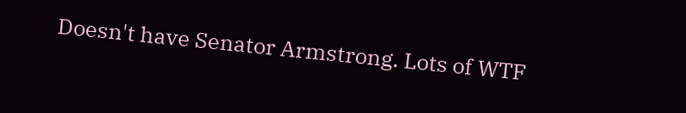Doesn't have Senator Armstrong. Lots of WTF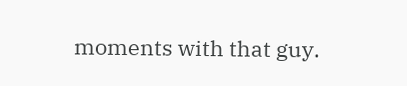moments with that guy.